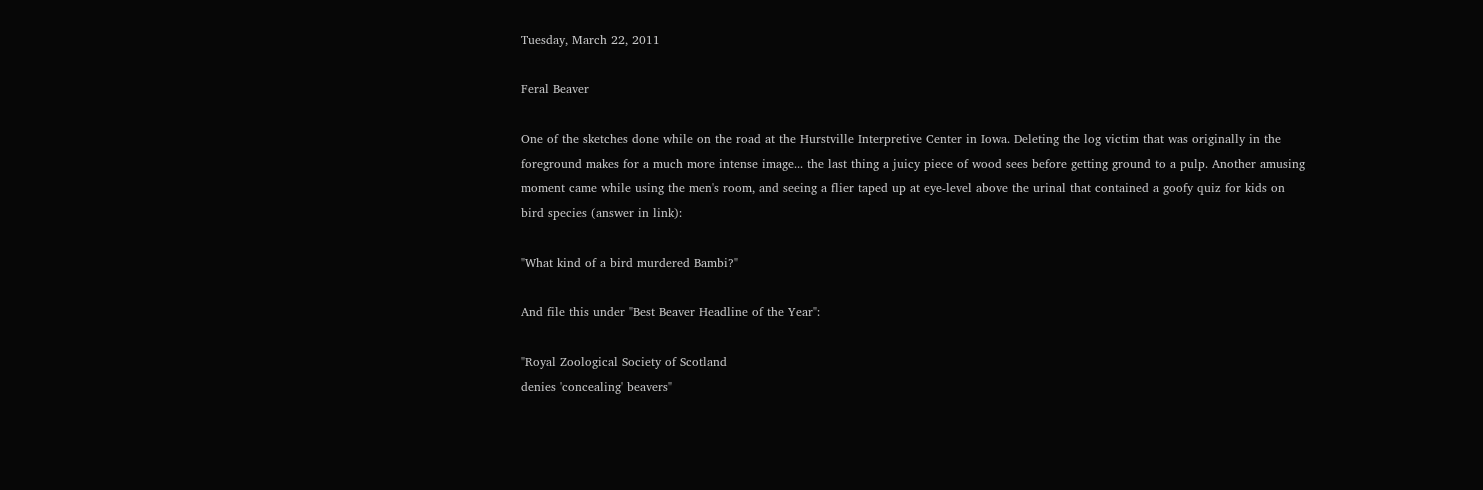Tuesday, March 22, 2011

Feral Beaver

One of the sketches done while on the road at the Hurstville Interpretive Center in Iowa. Deleting the log victim that was originally in the foreground makes for a much more intense image... the last thing a juicy piece of wood sees before getting ground to a pulp. Another amusing moment came while using the men's room, and seeing a flier taped up at eye-level above the urinal that contained a goofy quiz for kids on bird species (answer in link):

"What kind of a bird murdered Bambi?"

And file this under "Best Beaver Headline of the Year":

"Royal Zoological Society of Scotland
denies 'concealing' beavers"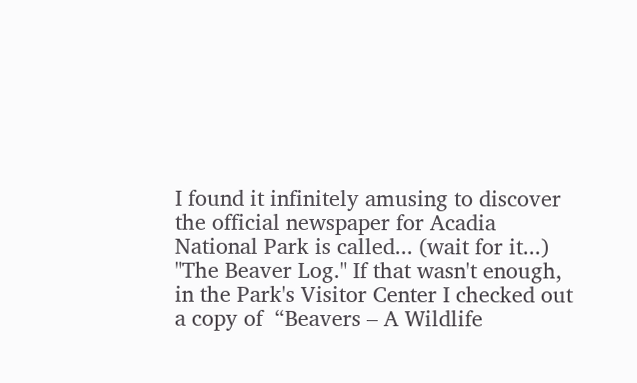I found it infinitely amusing to discover the official newspaper for Acadia National Park is called... (wait for it...) "The Beaver Log." If that wasn't enough, in the Park's Visitor Center I checked out a copy of  “Beavers – A Wildlife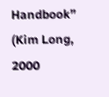Handbook” (Kim Long, 2000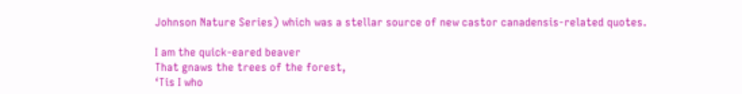Johnson Nature Series) which was a stellar source of new castor canadensis-related quotes.

I am the quick-eared beaver
That gnaws the trees of the forest,
‘Tis I who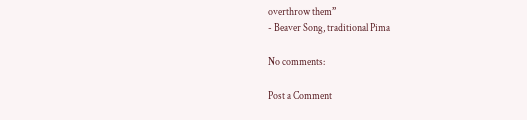overthrow them”
- Beaver Song, traditional Pima

No comments:

Post a Comment